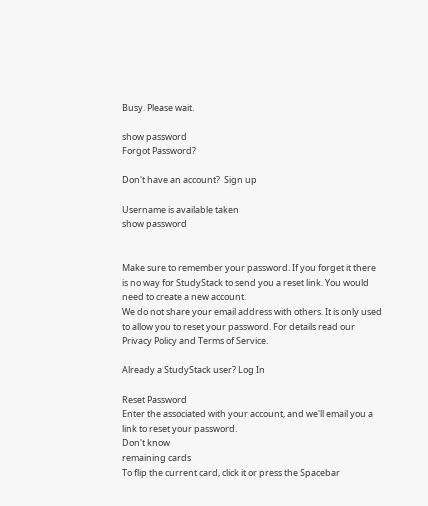Busy. Please wait.

show password
Forgot Password?

Don't have an account?  Sign up

Username is available taken
show password


Make sure to remember your password. If you forget it there is no way for StudyStack to send you a reset link. You would need to create a new account.
We do not share your email address with others. It is only used to allow you to reset your password. For details read our Privacy Policy and Terms of Service.

Already a StudyStack user? Log In

Reset Password
Enter the associated with your account, and we'll email you a link to reset your password.
Don't know
remaining cards
To flip the current card, click it or press the Spacebar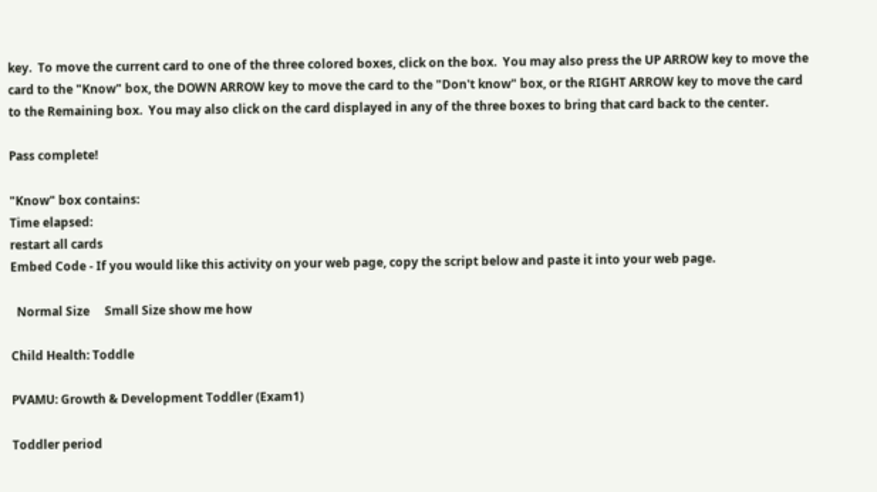key.  To move the current card to one of the three colored boxes, click on the box.  You may also press the UP ARROW key to move the card to the "Know" box, the DOWN ARROW key to move the card to the "Don't know" box, or the RIGHT ARROW key to move the card to the Remaining box.  You may also click on the card displayed in any of the three boxes to bring that card back to the center.

Pass complete!

"Know" box contains:
Time elapsed:
restart all cards
Embed Code - If you would like this activity on your web page, copy the script below and paste it into your web page.

  Normal Size     Small Size show me how

Child Health: Toddle

PVAMU: Growth & Development Toddler (Exam1)

Toddler period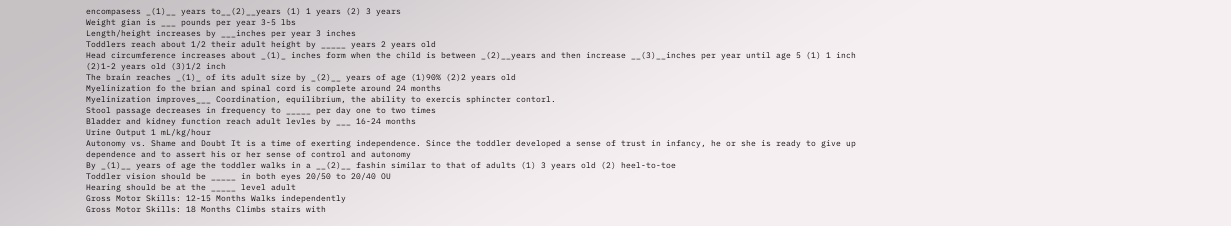encompasess _(1)__ years to__(2)__years (1) 1 years (2) 3 years
Weight gian is ___ pounds per year 3-5 lbs
Length/height increases by ___inches per year 3 inches
Toddlers reach about 1/2 their adult height by _____ years 2 years old
Head circumference increases about _(1)_ inches form when the child is between _(2)__years and then increase __(3)__inches per year until age 5 (1) 1 inch (2)1-2 years old (3)1/2 inch
The brain reaches _(1)_ of its adult size by _(2)__ years of age (1)90% (2)2 years old
Myelinization fo the brian and spinal cord is complete around 24 months
Myelinization improves___ Coordination, equilibrium, the ability to exercis sphincter contorl.
Stool passage decreases in frequency to _____ per day one to two times
Bladder and kidney function reach adult levles by ___ 16-24 months
Urine Output 1 mL/kg/hour
Autonomy vs. Shame and Doubt It is a time of exerting independence. Since the toddler developed a sense of trust in infancy, he or she is ready to give up dependence and to assert his or her sense of control and autonomy
By _(1)__ years of age the toddler walks in a __(2)__ fashin similar to that of adults (1) 3 years old (2) heel-to-toe
Toddler vision should be _____ in both eyes 20/50 to 20/40 OU
Hearing should be at the _____ level adult
Gross Motor Skills: 12-15 Months Walks independently
Gross Motor Skills: 18 Months Climbs stairs with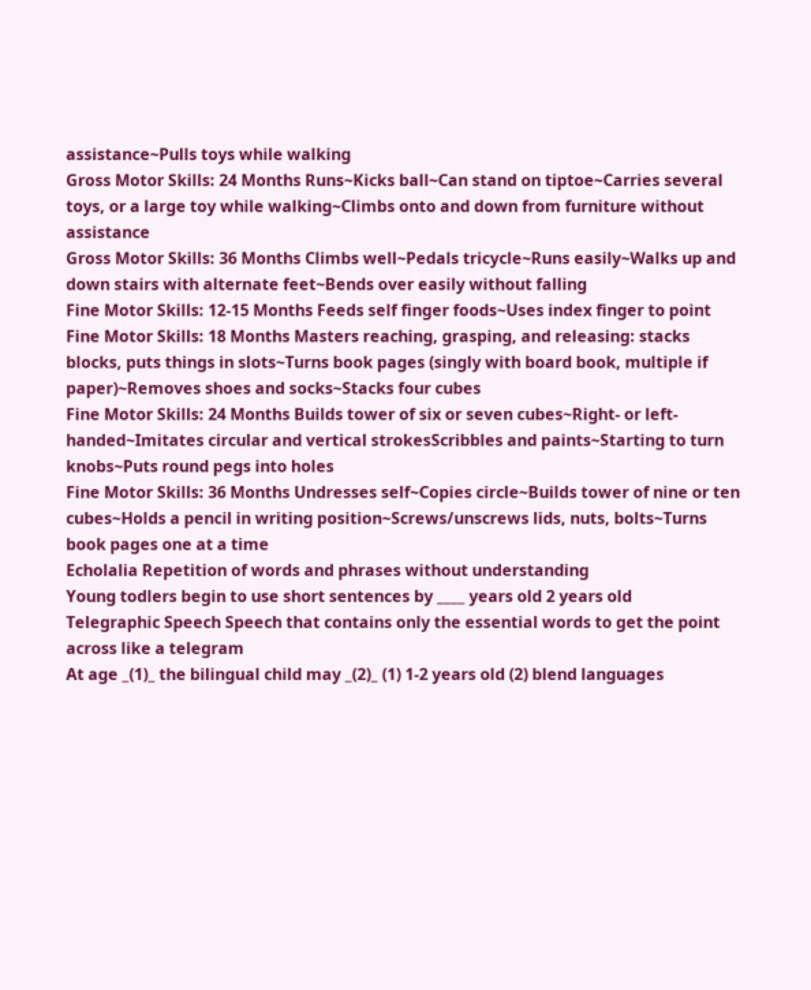assistance~Pulls toys while walking
Gross Motor Skills: 24 Months Runs~Kicks ball~Can stand on tiptoe~Carries several toys, or a large toy while walking~Climbs onto and down from furniture without assistance
Gross Motor Skills: 36 Months Climbs well~Pedals tricycle~Runs easily~Walks up and down stairs with alternate feet~Bends over easily without falling
Fine Motor Skills: 12-15 Months Feeds self finger foods~Uses index finger to point
Fine Motor Skills: 18 Months Masters reaching, grasping, and releasing: stacks blocks, puts things in slots~Turns book pages (singly with board book, multiple if paper)~Removes shoes and socks~Stacks four cubes
Fine Motor Skills: 24 Months Builds tower of six or seven cubes~Right- or left-handed~Imitates circular and vertical strokesScribbles and paints~Starting to turn knobs~Puts round pegs into holes
Fine Motor Skills: 36 Months Undresses self~Copies circle~Builds tower of nine or ten cubes~Holds a pencil in writing position~Screws/unscrews lids, nuts, bolts~Turns book pages one at a time
Echolalia Repetition of words and phrases without understanding
Young todlers begin to use short sentences by ____ years old 2 years old
Telegraphic Speech Speech that contains only the essential words to get the point across like a telegram
At age _(1)_ the bilingual child may _(2)_ (1) 1-2 years old (2) blend languages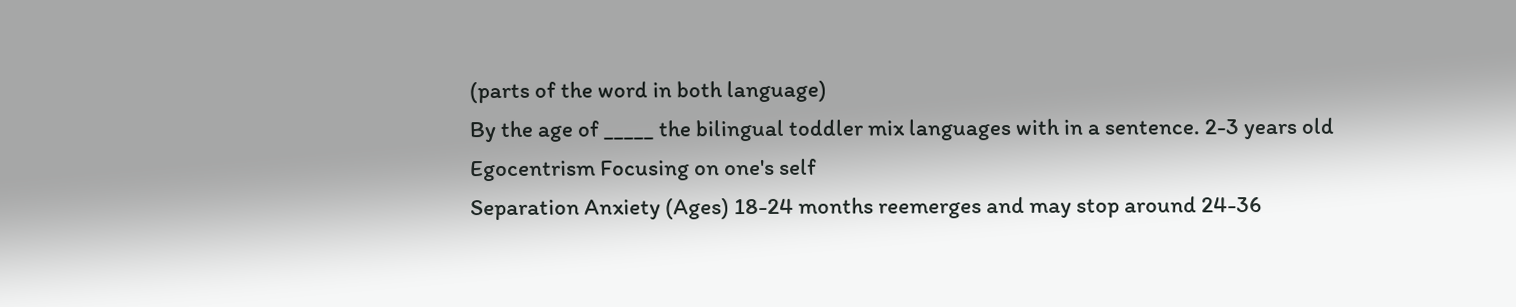(parts of the word in both language)
By the age of _____ the bilingual toddler mix languages with in a sentence. 2-3 years old
Egocentrism Focusing on one's self
Separation Anxiety (Ages) 18-24 months reemerges and may stop around 24-36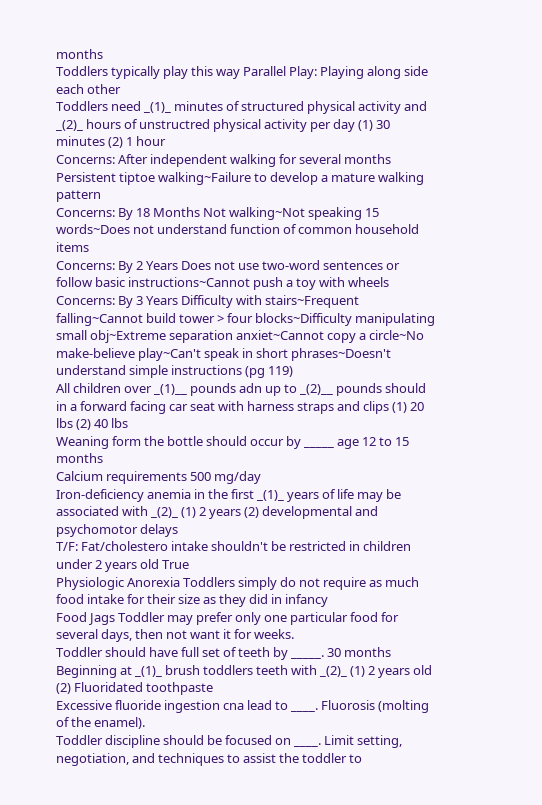months
Toddlers typically play this way Parallel Play: Playing along side each other
Toddlers need _(1)_ minutes of structured physical activity and _(2)_ hours of unstructred physical activity per day (1) 30 minutes (2) 1 hour
Concerns: After independent walking for several months Persistent tiptoe walking~Failure to develop a mature walking pattern
Concerns: By 18 Months Not walking~Not speaking 15 words~Does not understand function of common household items
Concerns: By 2 Years Does not use two-word sentences or follow basic instructions~Cannot push a toy with wheels
Concerns: By 3 Years Difficulty with stairs~Frequent falling~Cannot build tower > four blocks~Difficulty manipulating small obj~Extreme separation anxiet~Cannot copy a circle~No make-believe play~Can't speak in short phrases~Doesn't understand simple instructions (pg 119)
All children over _(1)__ pounds adn up to _(2)__ pounds should in a forward facing car seat with harness straps and clips (1) 20 lbs (2) 40 lbs
Weaning form the bottle should occur by _____ age 12 to 15 months
Calcium requirements 500 mg/day
Iron-deficiency anemia in the first _(1)_ years of life may be associated with _(2)_ (1) 2 years (2) developmental and psychomotor delays
T/F: Fat/cholestero intake shouldn't be restricted in children under 2 years old True
Physiologic Anorexia Toddlers simply do not require as much food intake for their size as they did in infancy
Food Jags Toddler may prefer only one particular food for several days, then not want it for weeks.
Toddler should have full set of teeth by _____. 30 months
Beginning at _(1)_ brush toddlers teeth with _(2)_ (1) 2 years old (2) Fluoridated toothpaste
Excessive fluoride ingestion cna lead to ____. Fluorosis (molting of the enamel).
Toddler discipline should be focused on ____. Limit setting, negotiation, and techniques to assist the toddler to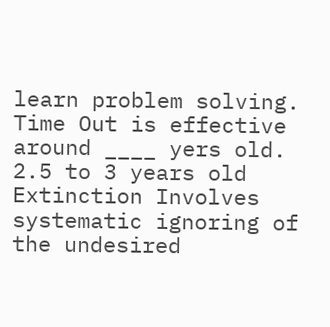learn problem solving.
Time Out is effective around ____ yers old. 2.5 to 3 years old
Extinction Involves systematic ignoring of the undesired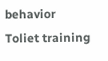behavior
Toliet training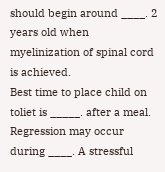should begin around ____. 2 years old when myelinization of spinal cord is achieved.
Best time to place child on toliet is _____. after a meal.
Regression may occur during ____. A stressful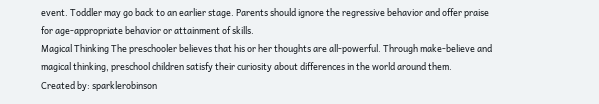event. Toddler may go back to an earlier stage. Parents should ignore the regressive behavior and offer praise for age-appropriate behavior or attainment of skills.
Magical Thinking The preschooler believes that his or her thoughts are all-powerful. Through make-believe and magical thinking, preschool children satisfy their curiosity about differences in the world around them.
Created by: sparklerobinson